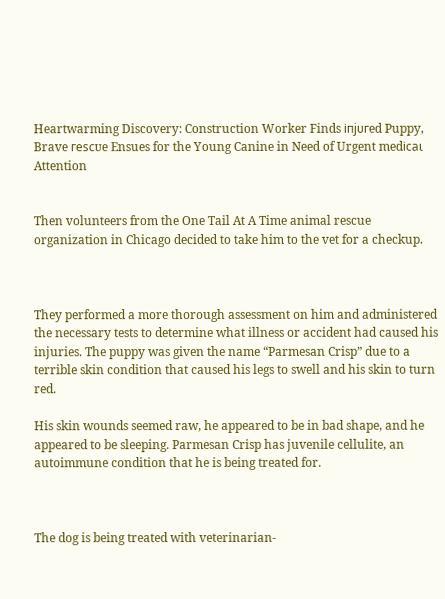Heartwarming Discovery: Construction Worker Finds іпjᴜгed Puppy, Brave гeѕсᴜe Ensues for the Young Canine in Need of Urgent medісаɩ Attention


Then volunteers from the One Tail At A Time animal rescue organization in Chicago decided to take him to the vet for a checkup.



They performed a more thorough assessment on him and administered the necessary tests to determine what illness or accident had caused his injuries. The puppy was given the name “Parmesan Crisp” due to a terrible skin condition that caused his legs to swell and his skin to turn red.

His skin wounds seemed raw, he appeared to be in bad shape, and he appeared to be sleeping. Parmesan Crisp has juvenile cellulite, an autoimmune condition that he is being treated for.



The dog is being treated with veterinarian-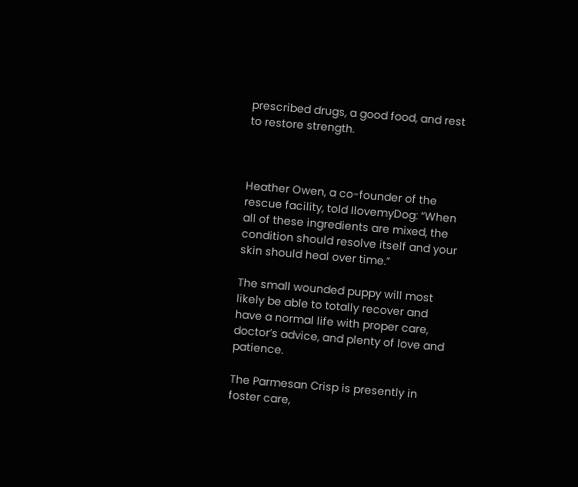prescribed drugs, a good food, and rest to restore strength.



Heather Owen, a co-founder of the rescue facility, told IlovemyDog: “When all of these ingredients are mixed, the condition should resolve itself and your skin should heal over time.”

The small wounded puppy will most likely be able to totally recover and have a normal life with proper care, doctor’s advice, and plenty of love and patience.

The Parmesan Crisp is presently in foster care,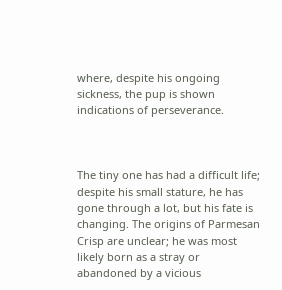where, despite his ongoing sickness, the pup is shown indications of perseverance.



The tiny one has had a difficult life; despite his small stature, he has gone through a lot, but his fate is changing. The origins of Parmesan Crisp are unclear; he was most likely born as a stray or abandoned by a vicious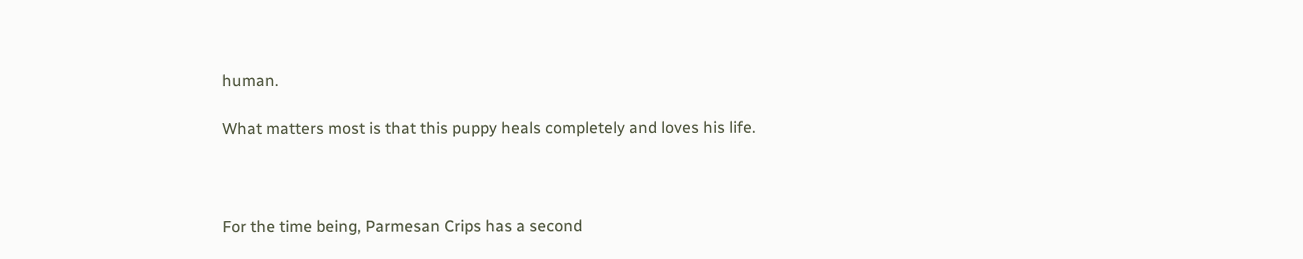human.

What matters most is that this puppy heals completely and loves his life.



For the time being, Parmesan Crips has a second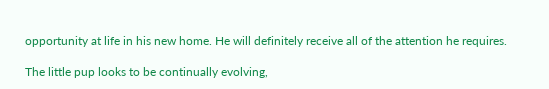opportunity at life in his new home. He will definitely receive all of the attention he requires.

The little pup looks to be continually evolving,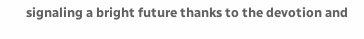signaling a bright future thanks to the devotion and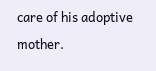care of his adoptive mother.